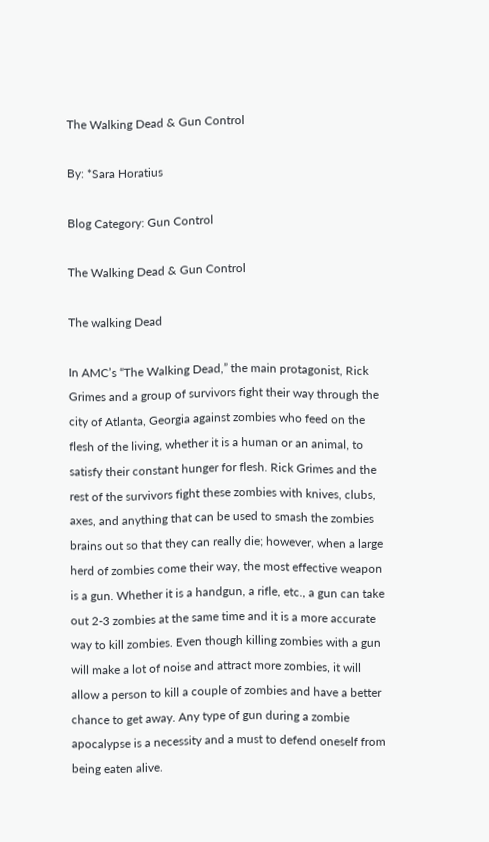The Walking Dead & Gun Control

By: *Sara Horatius

Blog Category: Gun Control

The Walking Dead & Gun Control

The walking Dead

In AMC’s “The Walking Dead,” the main protagonist, Rick Grimes and a group of survivors fight their way through the city of Atlanta, Georgia against zombies who feed on the flesh of the living, whether it is a human or an animal, to satisfy their constant hunger for flesh. Rick Grimes and the rest of the survivors fight these zombies with knives, clubs, axes, and anything that can be used to smash the zombies brains out so that they can really die; however, when a large herd of zombies come their way, the most effective weapon is a gun. Whether it is a handgun, a rifle, etc., a gun can take out 2-3 zombies at the same time and it is a more accurate way to kill zombies. Even though killing zombies with a gun will make a lot of noise and attract more zombies, it will allow a person to kill a couple of zombies and have a better chance to get away. Any type of gun during a zombie apocalypse is a necessity and a must to defend oneself from being eaten alive.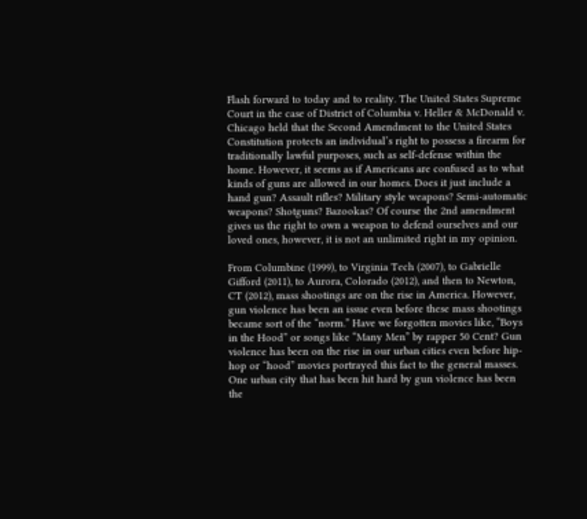Flash forward to today and to reality. The United States Supreme Court in the case of District of Columbia v. Heller & McDonald v. Chicago held that the Second Amendment to the United States Constitution protects an individual’s right to possess a firearm for traditionally lawful purposes, such as self-defense within the home. However, it seems as if Americans are confused as to what kinds of guns are allowed in our homes. Does it just include a hand gun? Assault rifles? Military style weapons? Semi-automatic weapons? Shotguns? Bazookas? Of course the 2nd amendment gives us the right to own a weapon to defend ourselves and our loved ones, however, it is not an unlimited right in my opinion.

From Columbine (1999), to Virginia Tech (2007), to Gabrielle Gifford (2011), to Aurora, Colorado (2012), and then to Newton, CT (2012), mass shootings are on the rise in America. However, gun violence has been an issue even before these mass shootings became sort of the “norm.” Have we forgotten movies like, “Boys in the Hood” or songs like “Many Men” by rapper 50 Cent? Gun violence has been on the rise in our urban cities even before hip-hop or “hood” movies portrayed this fact to the general masses. One urban city that has been hit hard by gun violence has been the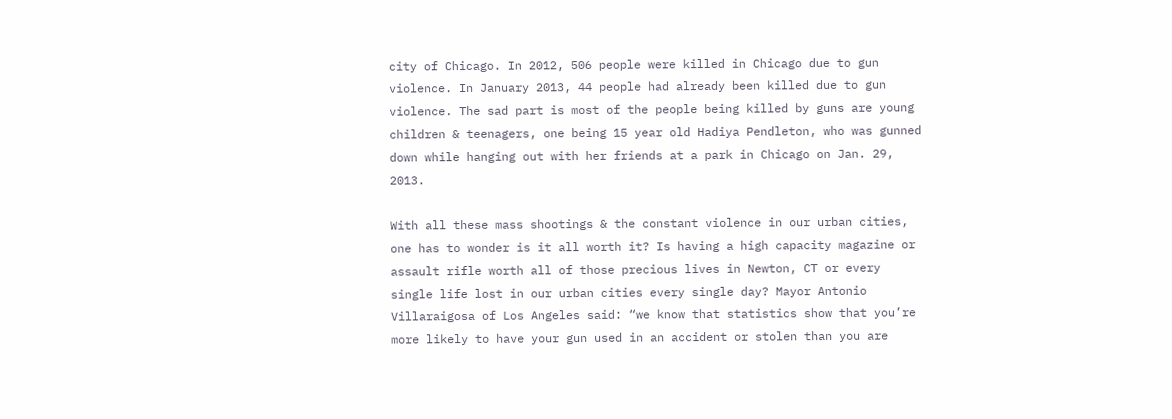city of Chicago. In 2012, 506 people were killed in Chicago due to gun violence. In January 2013, 44 people had already been killed due to gun violence. The sad part is most of the people being killed by guns are young children & teenagers, one being 15 year old Hadiya Pendleton, who was gunned down while hanging out with her friends at a park in Chicago on Jan. 29, 2013.

With all these mass shootings & the constant violence in our urban cities, one has to wonder is it all worth it? Is having a high capacity magazine or assault rifle worth all of those precious lives in Newton, CT or every single life lost in our urban cities every single day? Mayor Antonio Villaraigosa of Los Angeles said: “we know that statistics show that you’re more likely to have your gun used in an accident or stolen than you are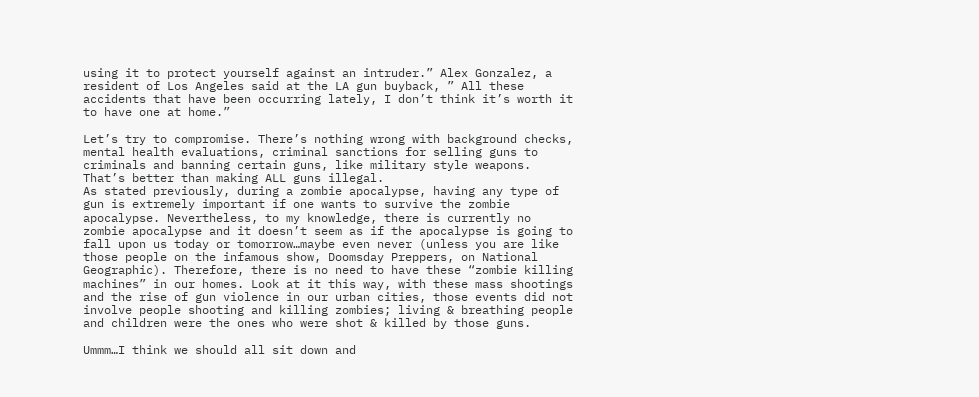using it to protect yourself against an intruder.” Alex Gonzalez, a resident of Los Angeles said at the LA gun buyback, ” All these accidents that have been occurring lately, I don’t think it’s worth it to have one at home.”

Let’s try to compromise. There’s nothing wrong with background checks, mental health evaluations, criminal sanctions for selling guns to criminals and banning certain guns, like military style weapons. That’s better than making ALL guns illegal.
As stated previously, during a zombie apocalypse, having any type of gun is extremely important if one wants to survive the zombie apocalypse. Nevertheless, to my knowledge, there is currently no zombie apocalypse and it doesn’t seem as if the apocalypse is going to fall upon us today or tomorrow…maybe even never (unless you are like those people on the infamous show, Doomsday Preppers, on National Geographic). Therefore, there is no need to have these “zombie killing machines” in our homes. Look at it this way, with these mass shootings and the rise of gun violence in our urban cities, those events did not involve people shooting and killing zombies; living & breathing people and children were the ones who were shot & killed by those guns.

Ummm…I think we should all sit down and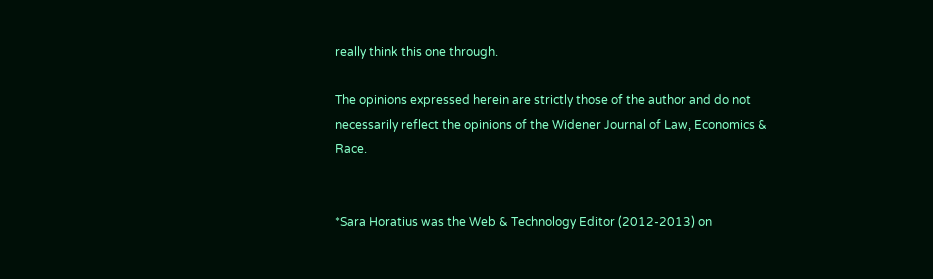really think this one through.

The opinions expressed herein are strictly those of the author and do not necessarily reflect the opinions of the Widener Journal of Law, Economics & Race.


*Sara Horatius was the Web & Technology Editor (2012-2013) on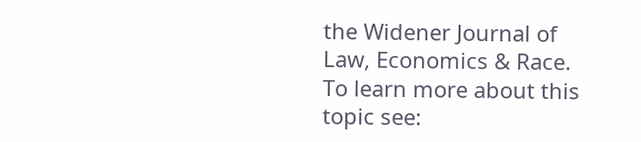the Widener Journal of Law, Economics & Race.
To learn more about this topic see: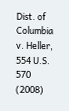Dist. of Columbia v. Heller, 554 U.S. 570 (2008)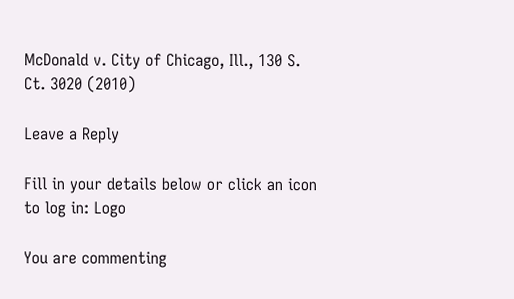McDonald v. City of Chicago, Ill., 130 S. Ct. 3020 (2010)

Leave a Reply

Fill in your details below or click an icon to log in: Logo

You are commenting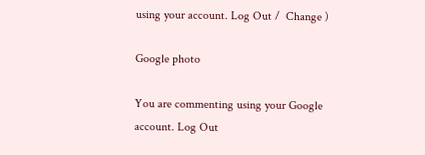using your account. Log Out /  Change )

Google photo

You are commenting using your Google account. Log Out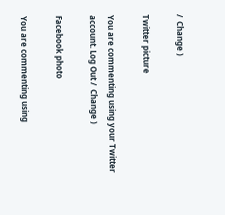/  Change )

Twitter picture

You are commenting using your Twitter account. Log Out /  Change )

Facebook photo

You are commenting using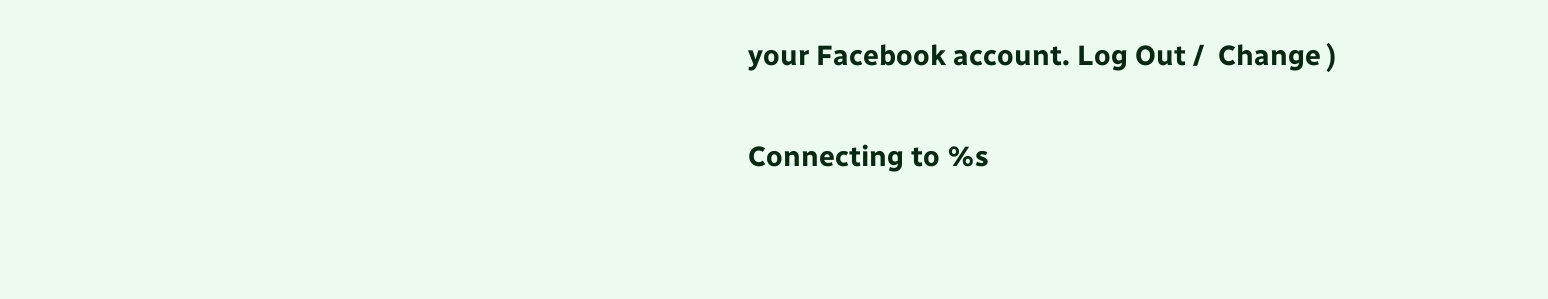your Facebook account. Log Out /  Change )

Connecting to %s